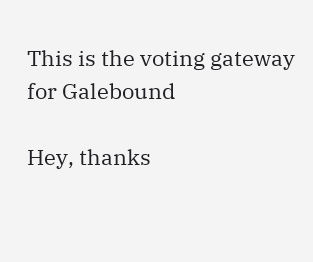This is the voting gateway for Galebound

Hey, thanks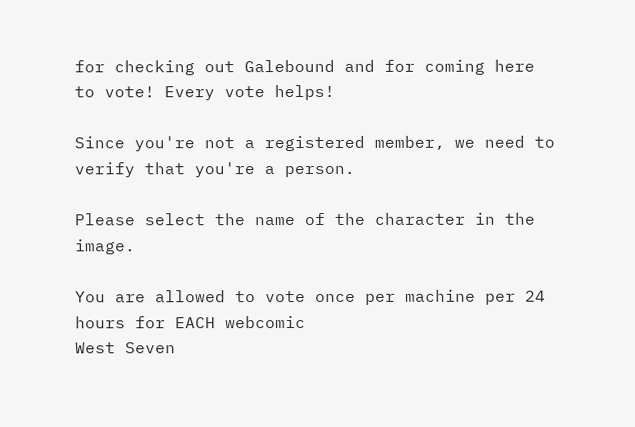for checking out Galebound and for coming here to vote! Every vote helps!

Since you're not a registered member, we need to verify that you're a person.

Please select the name of the character in the image.

You are allowed to vote once per machine per 24 hours for EACH webcomic
West Seven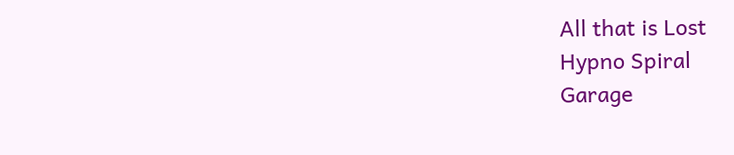All that is Lost
Hypno Spiral
Garage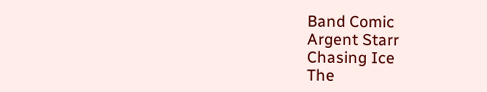Band Comic
Argent Starr
Chasing Ice
The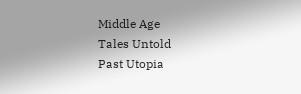Middle Age
Tales Untold
Past Utopia